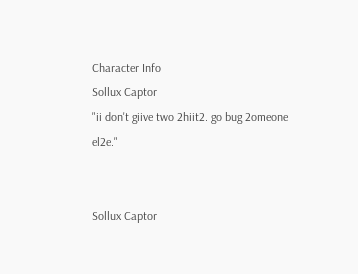Character Info
Sollux Captor
"ii don't giive two 2hiit2. go bug 2omeone el2e."


Sollux Captor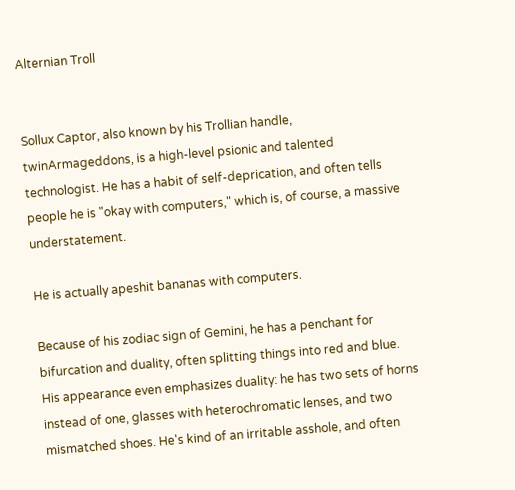Alternian Troll


Sollux Captor, also known by his Trollian handle, twinArmageddons, is a high-level psionic and talented technologist. He has a habit of self-deprication, and often tells people he is "okay with computers," which is, of course, a massive understatement.

He is actually apeshit bananas with computers.

Because of his zodiac sign of Gemini, he has a penchant for bifurcation and duality, often splitting things into red and blue. His appearance even emphasizes duality: he has two sets of horns instead of one, glasses with heterochromatic lenses, and two mismatched shoes. He's kind of an irritable asshole, and often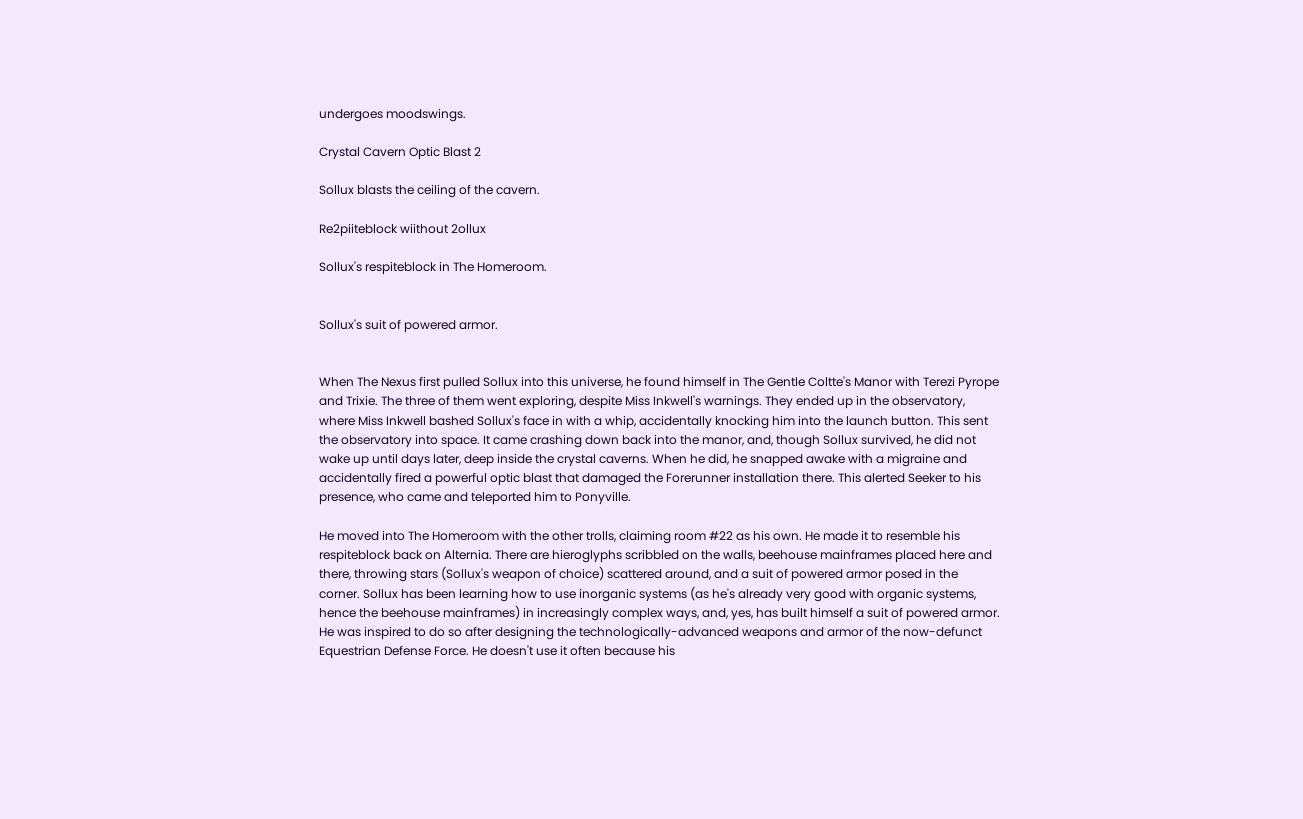undergoes moodswings.

Crystal Cavern Optic Blast 2

Sollux blasts the ceiling of the cavern.

Re2piiteblock wiithout 2ollux

Sollux's respiteblock in The Homeroom.


Sollux's suit of powered armor.


When The Nexus first pulled Sollux into this universe, he found himself in The Gentle Coltte's Manor with Terezi Pyrope and Trixie. The three of them went exploring, despite Miss Inkwell's warnings. They ended up in the observatory, where Miss Inkwell bashed Sollux's face in with a whip, accidentally knocking him into the launch button. This sent the observatory into space. It came crashing down back into the manor, and, though Sollux survived, he did not wake up until days later, deep inside the crystal caverns. When he did, he snapped awake with a migraine and accidentally fired a powerful optic blast that damaged the Forerunner installation there. This alerted Seeker to his presence, who came and teleported him to Ponyville.

He moved into The Homeroom with the other trolls, claiming room #22 as his own. He made it to resemble his respiteblock back on Alternia. There are hieroglyphs scribbled on the walls, beehouse mainframes placed here and there, throwing stars (Sollux's weapon of choice) scattered around, and a suit of powered armor posed in the corner. Sollux has been learning how to use inorganic systems (as he's already very good with organic systems, hence the beehouse mainframes) in increasingly complex ways, and, yes, has built himself a suit of powered armor. He was inspired to do so after designing the technologically-advanced weapons and armor of the now-defunct Equestrian Defense Force. He doesn't use it often because his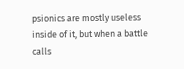psionics are mostly useless inside of it, but when a battle calls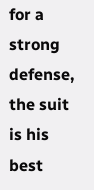for a strong defense, the suit is his best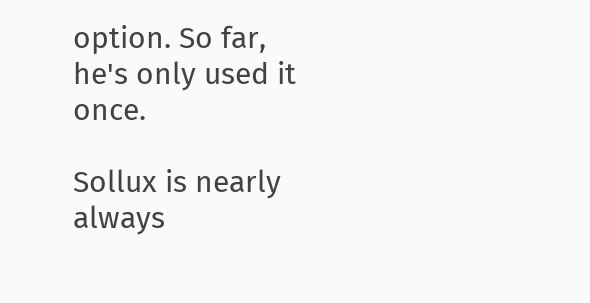option. So far, he's only used it once.

Sollux is nearly always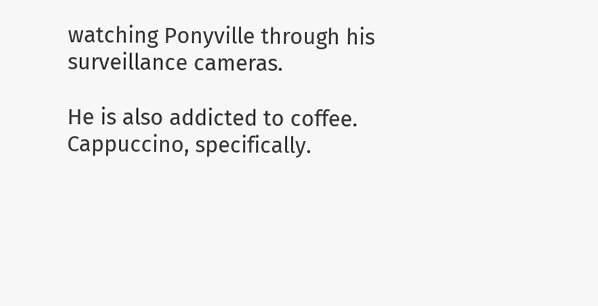watching Ponyville through his surveillance cameras.

He is also addicted to coffee. Cappuccino, specifically.